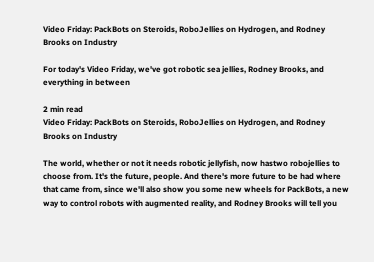Video Friday: PackBots on Steroids, RoboJellies on Hydrogen, and Rodney Brooks on Industry

For today's Video Friday, we've got robotic sea jellies, Rodney Brooks, and everything in between

2 min read
Video Friday: PackBots on Steroids, RoboJellies on Hydrogen, and Rodney Brooks on Industry

The world, whether or not it needs robotic jellyfish, now hastwo robojellies to choose from. It's the future, people. And there's more future to be had where that came from, since we'll also show you some new wheels for PackBots, a new way to control robots with augmented reality, and Rodney Brooks will tell you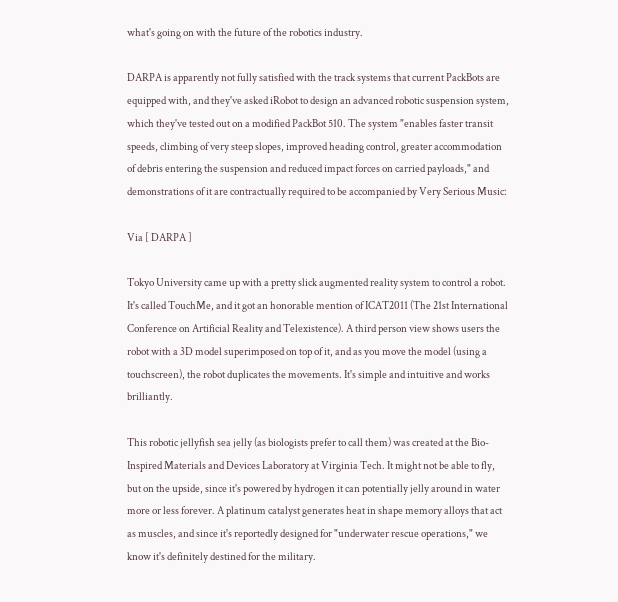what's going on with the future of the robotics industry.

DARPA is apparently not fully satisfied with the track systems that current PackBots are equipped with, and they've asked iRobot to design an advanced robotic suspension system, which they've tested out on a modified PackBot 510. The system "enables faster transit speeds, climbing of very steep slopes, improved heading control, greater accommodation of debris entering the suspension and reduced impact forces on carried payloads," and demonstrations of it are contractually required to be accompanied by Very Serious Music:

Via [ DARPA ]

Tokyo University came up with a pretty slick augmented reality system to control a robot. It's called TouchMe, and it got an honorable mention of ICAT2011 (The 21st International Conference on Artificial Reality and Telexistence). A third person view shows users the robot with a 3D model superimposed on top of it, and as you move the model (using a touchscreen), the robot duplicates the movements. It's simple and intuitive and works brilliantly.

This robotic jellyfish sea jelly (as biologists prefer to call them) was created at the Bio-Inspired Materials and Devices Laboratory at Virginia Tech. It might not be able to fly, but on the upside, since it's powered by hydrogen it can potentially jelly around in water more or less forever. A platinum catalyst generates heat in shape memory alloys that act as muscles, and since it's reportedly designed for "underwater rescue operations," we know it's definitely destined for the military.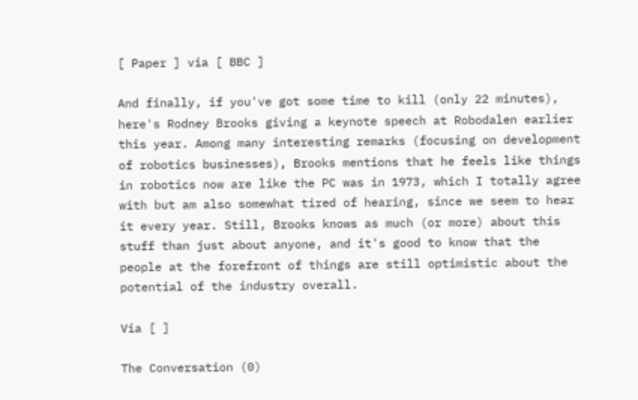[ Paper ] via [ BBC ]

And finally, if you've got some time to kill (only 22 minutes), here's Rodney Brooks giving a keynote speech at Robodalen earlier this year. Among many interesting remarks (focusing on development of robotics businesses), Brooks mentions that he feels like things in robotics now are like the PC was in 1973, which I totally agree with but am also somewhat tired of hearing, since we seem to hear it every year. Still, Brooks knows as much (or more) about this stuff than just about anyone, and it's good to know that the people at the forefront of things are still optimistic about the potential of the industry overall.

Via [ ]

The Conversation (0)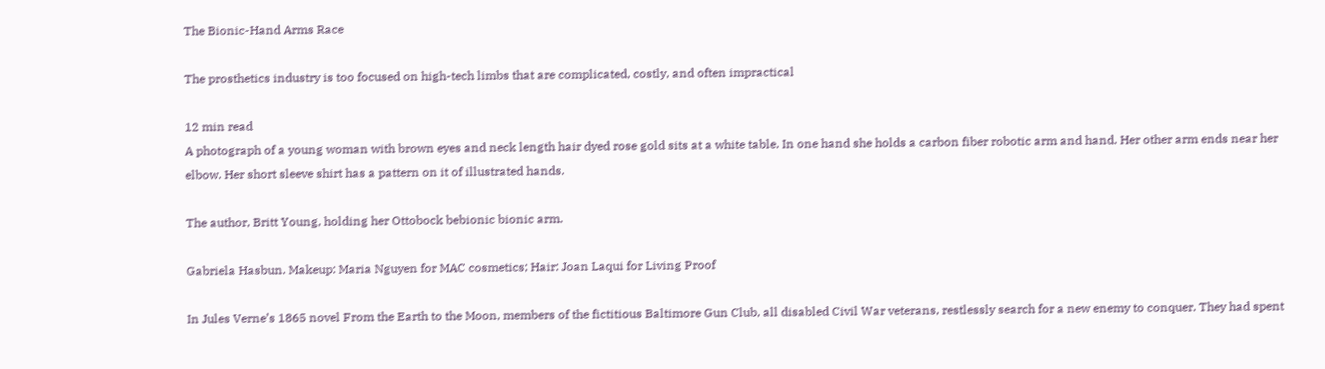The Bionic-Hand Arms Race

The prosthetics industry is too focused on high-tech limbs that are complicated, costly, and often impractical

12 min read
A photograph of a young woman with brown eyes and neck length hair dyed rose gold sits at a white table. In one hand she holds a carbon fiber robotic arm and hand. Her other arm ends near her elbow. Her short sleeve shirt has a pattern on it of illustrated hands.

The author, Britt Young, holding her Ottobock bebionic bionic arm.

Gabriela Hasbun. Makeup: Maria Nguyen for MAC cosmetics; Hair: Joan Laqui for Living Proof

In Jules Verne’s 1865 novel From the Earth to the Moon, members of the fictitious Baltimore Gun Club, all disabled Civil War veterans, restlessly search for a new enemy to conquer. They had spent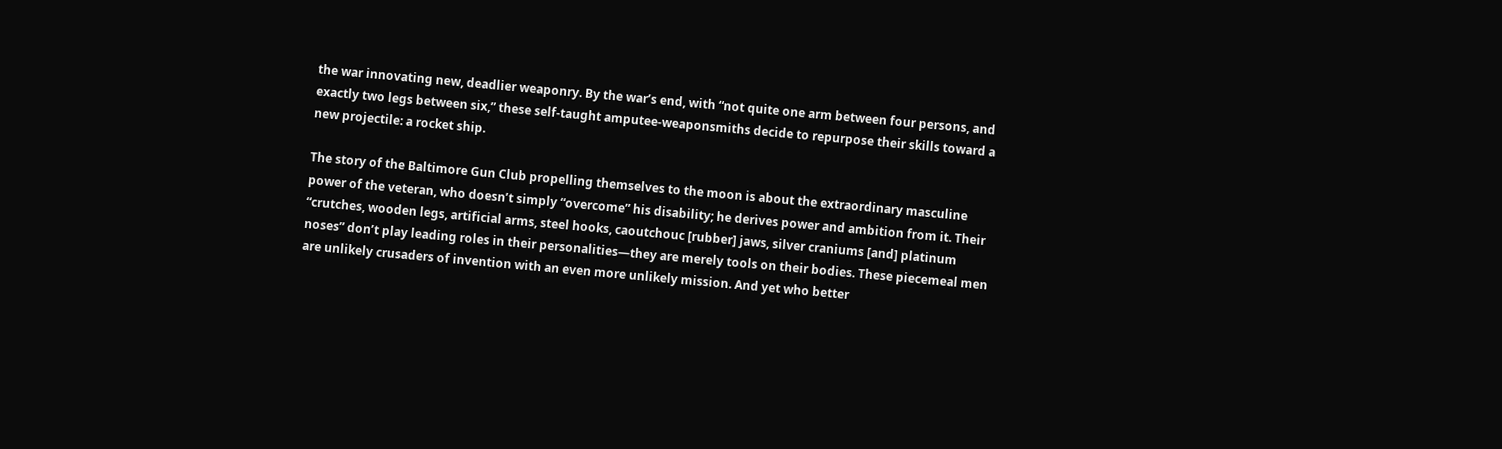the war innovating new, deadlier weaponry. By the war’s end, with “not quite one arm between four persons, and exactly two legs between six,” these self-taught amputee-weaponsmiths decide to repurpose their skills toward a new projectile: a rocket ship.

The story of the Baltimore Gun Club propelling themselves to the moon is about the extraordinary masculine power of the veteran, who doesn’t simply “overcome” his disability; he derives power and ambition from it. Their “crutches, wooden legs, artificial arms, steel hooks, caoutchouc [rubber] jaws, silver craniums [and] platinum noses” don’t play leading roles in their personalities—they are merely tools on their bodies. These piecemeal men are unlikely crusaders of invention with an even more unlikely mission. And yet who better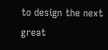to design the next great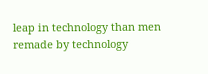leap in technology than men remade by technology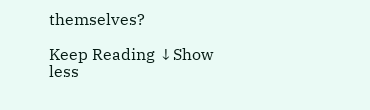themselves?

Keep Reading ↓Show less